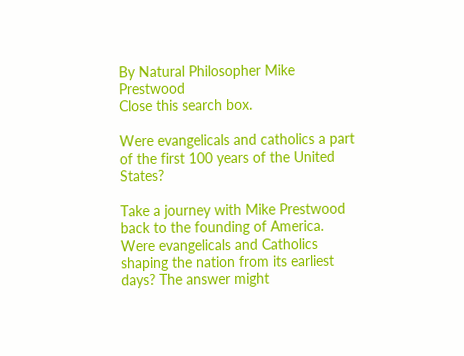By Natural Philosopher Mike Prestwood
Close this search box.

Were evangelicals and catholics a part of the first 100 years of the United States?

Take a journey with Mike Prestwood back to the founding of America. Were evangelicals and Catholics shaping the nation from its earliest days? The answer might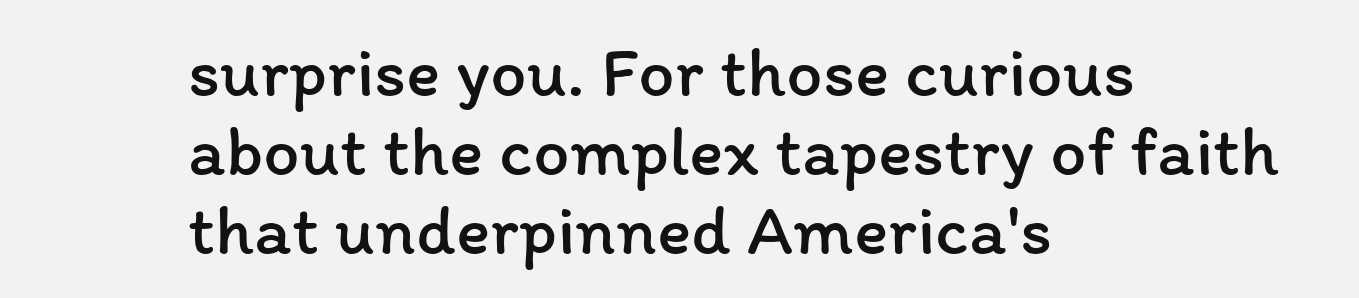surprise you. For those curious about the complex tapestry of faith that underpinned America's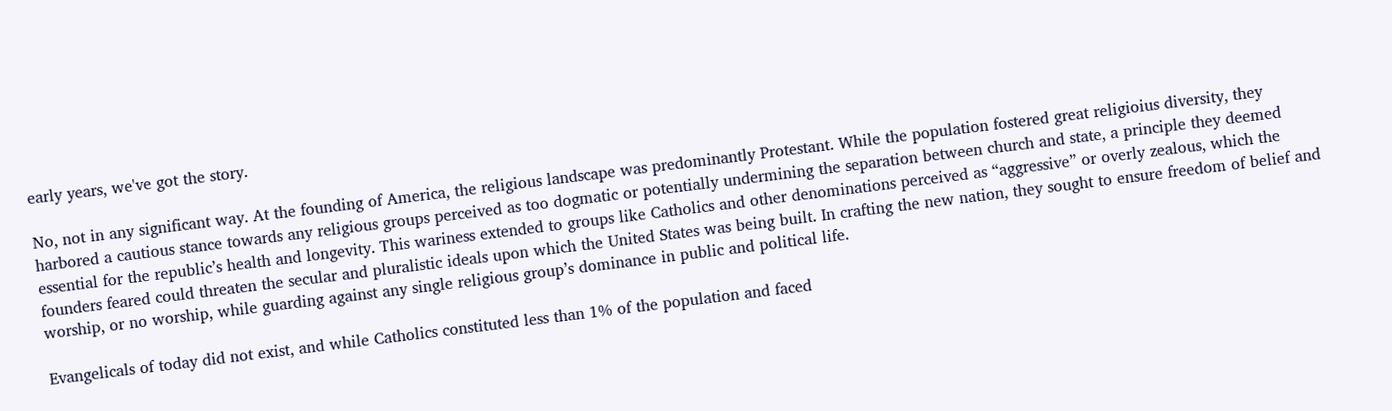early years, we've got the story.

No, not in any significant way. At the founding of America, the religious landscape was predominantly Protestant. While the population fostered great religioius diversity, they harbored a cautious stance towards any religious groups perceived as too dogmatic or potentially undermining the separation between church and state, a principle they deemed essential for the republic’s health and longevity. This wariness extended to groups like Catholics and other denominations perceived as “aggressive” or overly zealous, which the founders feared could threaten the secular and pluralistic ideals upon which the United States was being built. In crafting the new nation, they sought to ensure freedom of belief and worship, or no worship, while guarding against any single religious group’s dominance in public and political life.

Evangelicals of today did not exist, and while Catholics constituted less than 1% of the population and faced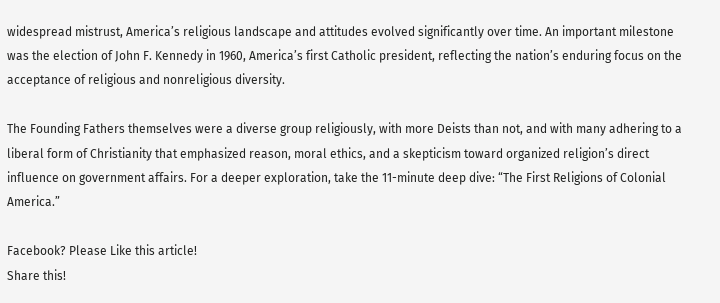widespread mistrust, America’s religious landscape and attitudes evolved significantly over time. An important milestone was the election of John F. Kennedy in 1960, America’s first Catholic president, reflecting the nation’s enduring focus on the acceptance of religious and nonreligious diversity.

The Founding Fathers themselves were a diverse group religiously, with more Deists than not, and with many adhering to a liberal form of Christianity that emphasized reason, moral ethics, and a skepticism toward organized religion’s direct influence on government affairs. For a deeper exploration, take the 11-minute deep dive: “The First Religions of Colonial America.”

Facebook? Please Like this article!
Share this!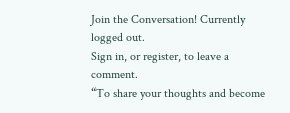Join the Conversation! Currently logged out.
Sign in, or register, to leave a comment.
“To share your thoughts and become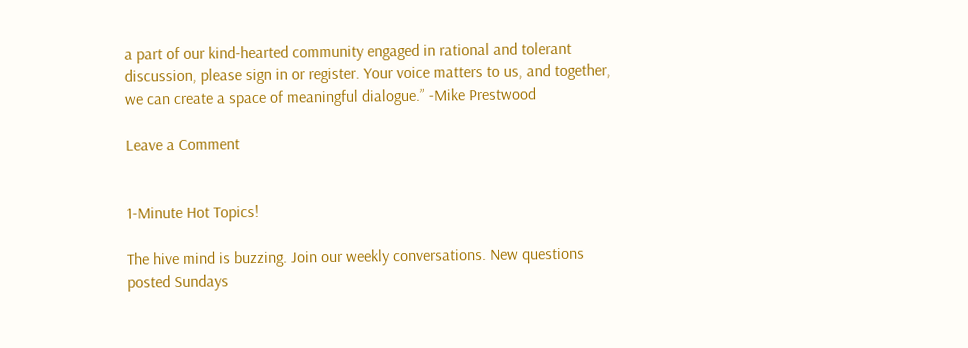a part of our kind-hearted community engaged in rational and tolerant discussion, please sign in or register. Your voice matters to us, and together, we can create a space of meaningful dialogue.” -Mike Prestwood

Leave a Comment


1-Minute Hot Topics!

The hive mind is buzzing. Join our weekly conversations. New questions posted Sundays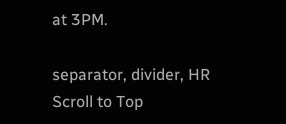at 3PM.

separator, divider, HR
Scroll to Top